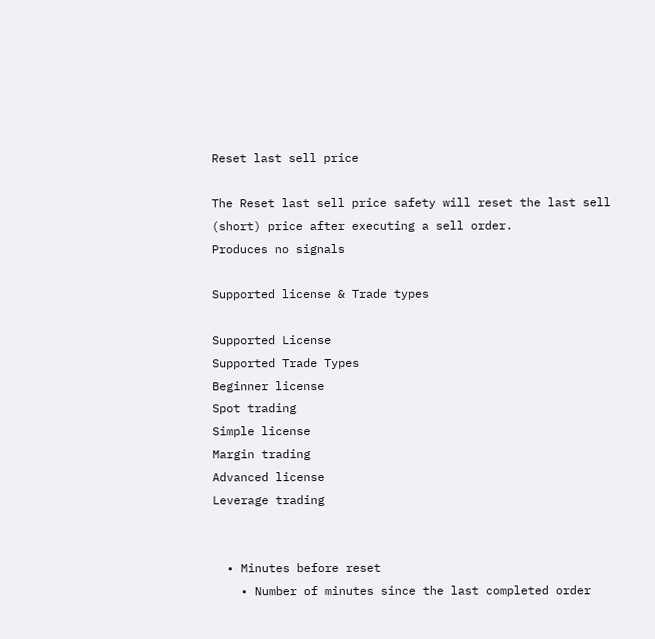Reset last sell price

The Reset last sell price safety will reset the last sell (short) price after executing a sell order.
Produces no signals

Supported license & Trade types

Supported License
Supported Trade Types
Beginner license
Spot trading
Simple license
Margin trading
Advanced license
Leverage trading


  • Minutes before reset
    • Number of minutes since the last completed order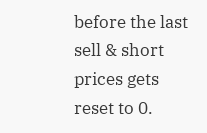before the last sell & short prices gets reset to 0.